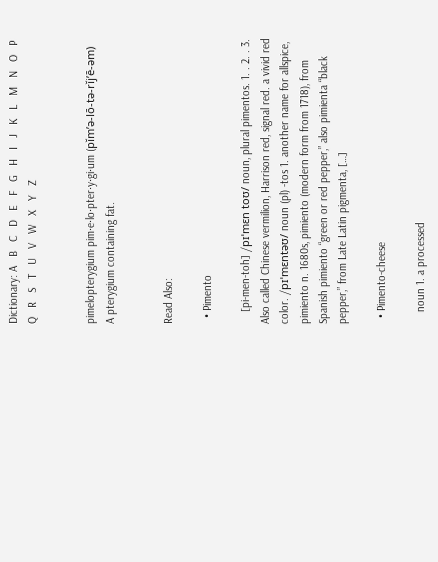Dictionary: A   B   C   D   E   F   G   H   I   J   K   L   M   N   O   P   Q   R   S   T   U   V   W   X   Y   Z


pimelopterygium pim·e·lo·pter·y·gi·um (pĭm’ə-lō-tə-rĭj’ē-əm)
A pterygium containing fat.


Read Also:

  • Pimento

    [pi-men-toh] /pɪˈmɛn toʊ/ noun, plural pimentos. 1. . 2. . 3. Also called Chinese vermilion, Harrison red, signal red. a vivid red color. /pɪˈmɛntəʊ/ noun (pl) -tos 1. another name for allspice, pimiento n. 1680s, pimiento (modern form from 1718), from Spanish pimiento “green or red pepper,” also pimienta “black pepper,” from Late Latin pigmenta, […]

  • Pimento-cheese

    noun 1. a processed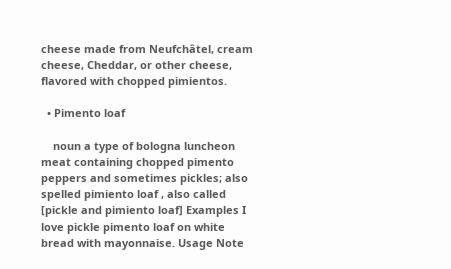cheese made from Neufchâtel, cream cheese, Cheddar, or other cheese, flavored with chopped pimientos.

  • Pimento loaf

    noun a type of bologna luncheon meat containing chopped pimento peppers and sometimes pickles; also spelled pimiento loaf , also called [pickle and pimiento loaf] Examples I love pickle pimento loaf on white bread with mayonnaise. Usage Note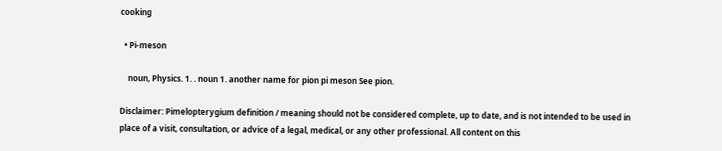cooking

  • Pi-meson

    noun, Physics. 1. . noun 1. another name for pion pi meson See pion.

Disclaimer: Pimelopterygium definition / meaning should not be considered complete, up to date, and is not intended to be used in place of a visit, consultation, or advice of a legal, medical, or any other professional. All content on this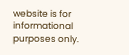website is for informational purposes only.